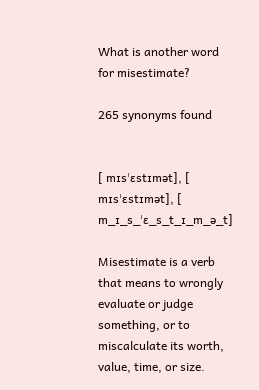What is another word for misestimate?

265 synonyms found


[ mɪsˈɛstɪmət], [ mɪsˈɛstɪmət], [ m_ɪ_s_ˈɛ_s_t_ɪ_m_ə_t]

Misestimate is a verb that means to wrongly evaluate or judge something, or to miscalculate its worth, value, time, or size.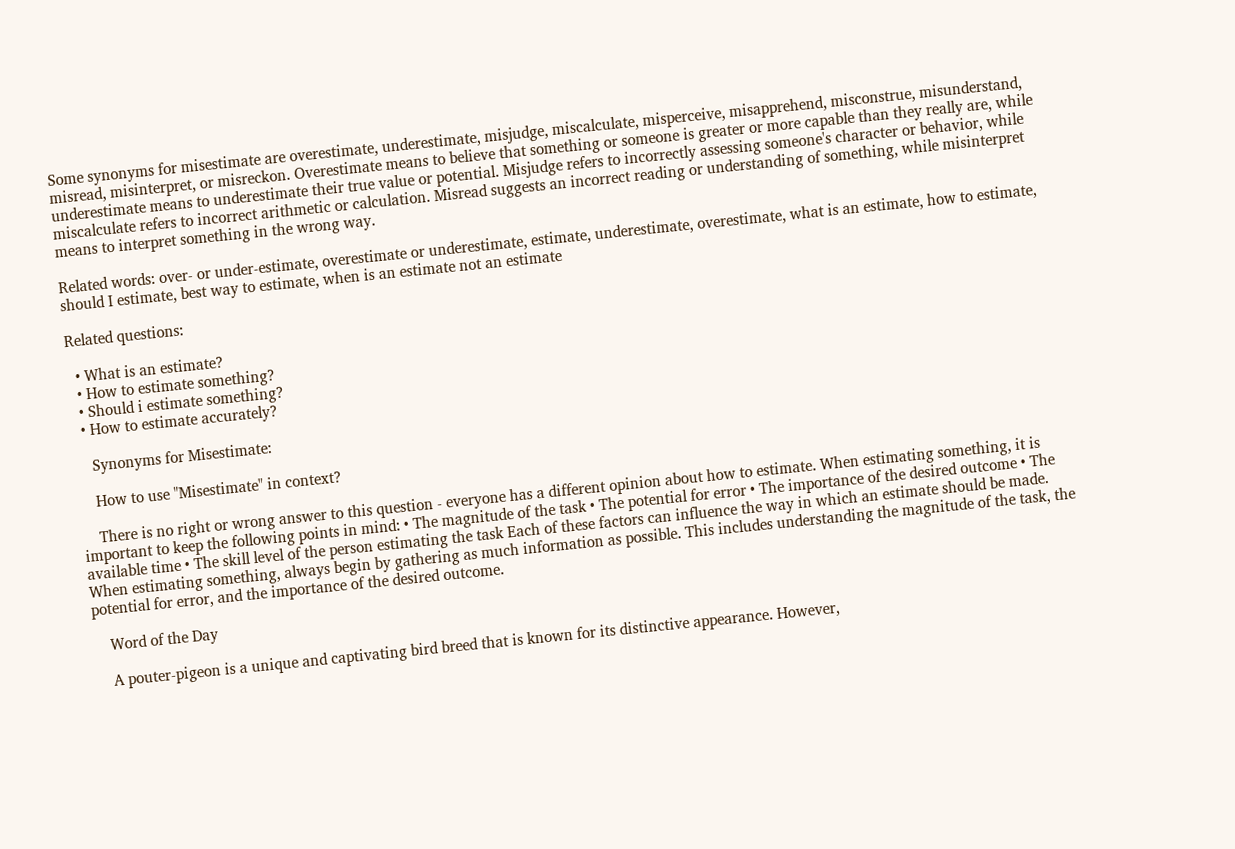Some synonyms for misestimate are overestimate, underestimate, misjudge, miscalculate, misperceive, misapprehend, misconstrue, misunderstand, misread, misinterpret, or misreckon. Overestimate means to believe that something or someone is greater or more capable than they really are, while underestimate means to underestimate their true value or potential. Misjudge refers to incorrectly assessing someone's character or behavior, while miscalculate refers to incorrect arithmetic or calculation. Misread suggests an incorrect reading or understanding of something, while misinterpret means to interpret something in the wrong way.

Related words: over- or under-estimate, overestimate or underestimate, estimate, underestimate, overestimate, what is an estimate, how to estimate, should I estimate, best way to estimate, when is an estimate not an estimate

Related questions:

  • What is an estimate?
  • How to estimate something?
  • Should i estimate something?
  • How to estimate accurately?

    Synonyms for Misestimate:

    How to use "Misestimate" in context?

    There is no right or wrong answer to this question - everyone has a different opinion about how to estimate. When estimating something, it is important to keep the following points in mind: • The magnitude of the task • The potential for error • The importance of the desired outcome • The available time • The skill level of the person estimating the task Each of these factors can influence the way in which an estimate should be made. When estimating something, always begin by gathering as much information as possible. This includes understanding the magnitude of the task, the potential for error, and the importance of the desired outcome.

    Word of the Day

    A pouter-pigeon is a unique and captivating bird breed that is known for its distinctive appearance. However,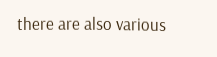there are also various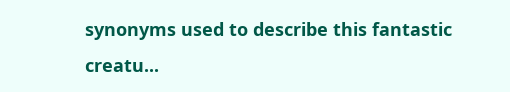synonyms used to describe this fantastic creatu...